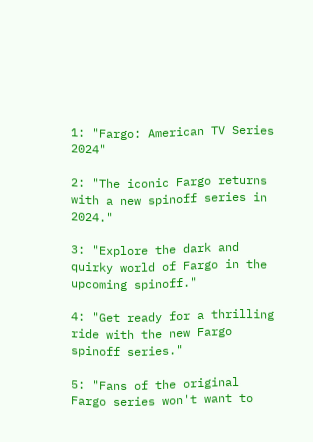1: "Fargo: American TV Series 2024"

2: "The iconic Fargo returns with a new spinoff series in 2024."

3: "Explore the dark and quirky world of Fargo in the upcoming spinoff."

4: "Get ready for a thrilling ride with the new Fargo spinoff series."

5: "Fans of the original Fargo series won't want to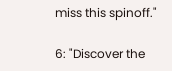miss this spinoff."

6: "Discover the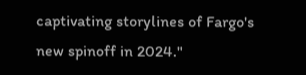captivating storylines of Fargo's new spinoff in 2024."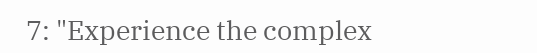7: "Experience the complex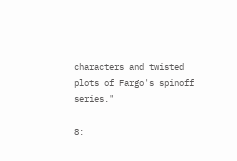characters and twisted plots of Fargo's spinoff series."

8: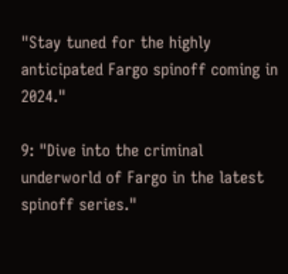"Stay tuned for the highly anticipated Fargo spinoff coming in 2024."

9: "Dive into the criminal underworld of Fargo in the latest spinoff series."